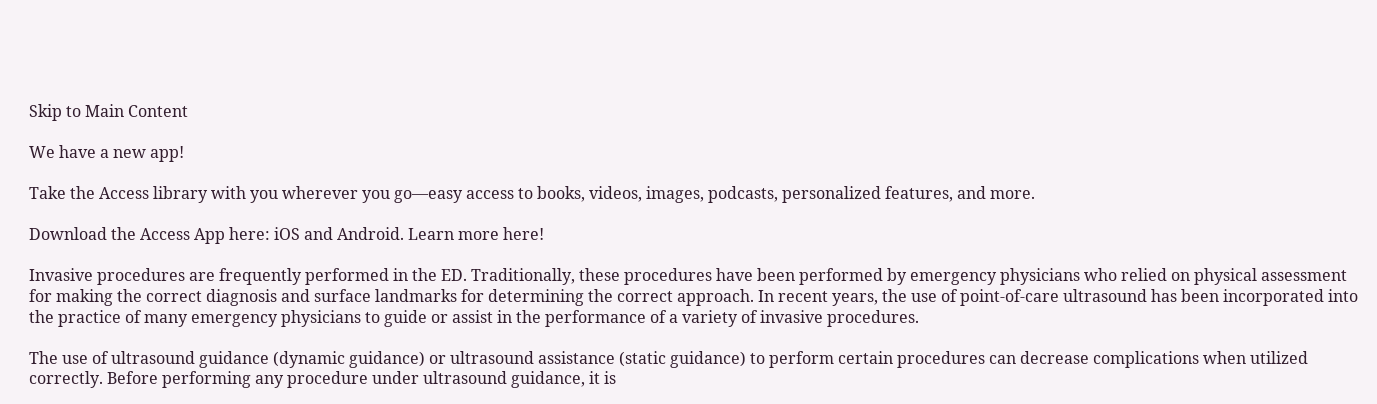Skip to Main Content

We have a new app!

Take the Access library with you wherever you go—easy access to books, videos, images, podcasts, personalized features, and more.

Download the Access App here: iOS and Android. Learn more here!

Invasive procedures are frequently performed in the ED. Traditionally, these procedures have been performed by emergency physicians who relied on physical assessment for making the correct diagnosis and surface landmarks for determining the correct approach. In recent years, the use of point-of-care ultrasound has been incorporated into the practice of many emergency physicians to guide or assist in the performance of a variety of invasive procedures.

The use of ultrasound guidance (dynamic guidance) or ultrasound assistance (static guidance) to perform certain procedures can decrease complications when utilized correctly. Before performing any procedure under ultrasound guidance, it is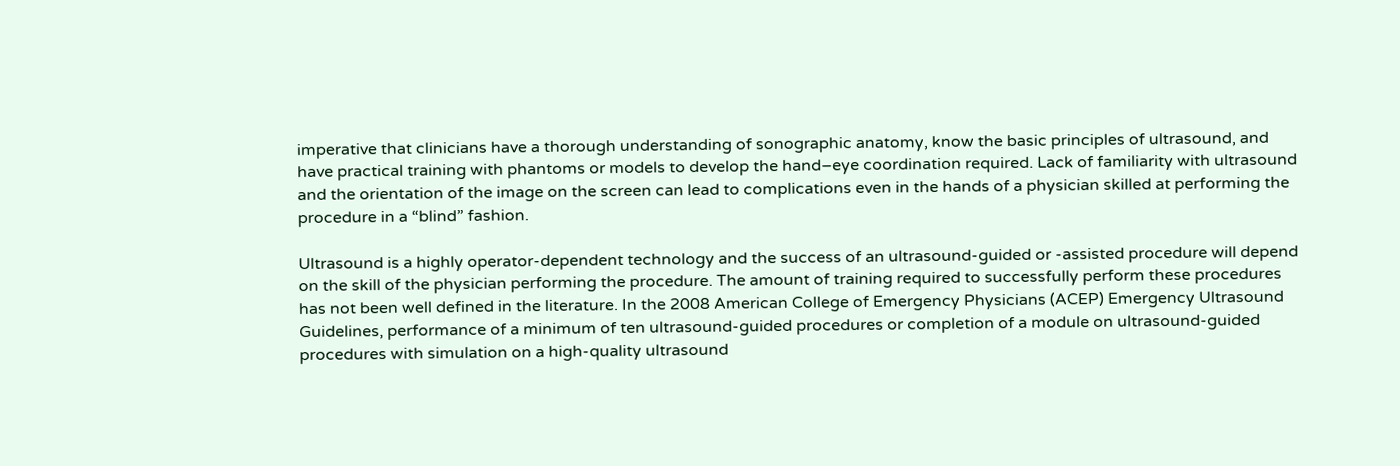imperative that clinicians have a thorough understanding of sonographic anatomy, know the basic principles of ultrasound, and have practical training with phantoms or models to develop the hand–eye coordination required. Lack of familiarity with ultrasound and the orientation of the image on the screen can lead to complications even in the hands of a physician skilled at performing the procedure in a “blind” fashion.

Ultrasound is a highly operator-dependent technology and the success of an ultrasound-guided or -assisted procedure will depend on the skill of the physician performing the procedure. The amount of training required to successfully perform these procedures has not been well defined in the literature. In the 2008 American College of Emergency Physicians (ACEP) Emergency Ultrasound Guidelines, performance of a minimum of ten ultrasound-guided procedures or completion of a module on ultrasound-guided procedures with simulation on a high-quality ultrasound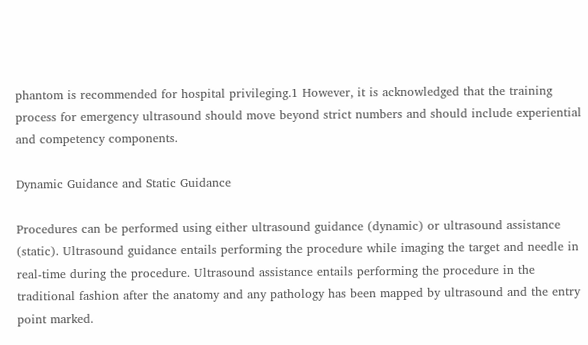phantom is recommended for hospital privileging.1 However, it is acknowledged that the training process for emergency ultrasound should move beyond strict numbers and should include experiential and competency components.

Dynamic Guidance and Static Guidance

Procedures can be performed using either ultrasound guidance (dynamic) or ultrasound assistance (static). Ultrasound guidance entails performing the procedure while imaging the target and needle in real-time during the procedure. Ultrasound assistance entails performing the procedure in the traditional fashion after the anatomy and any pathology has been mapped by ultrasound and the entry point marked.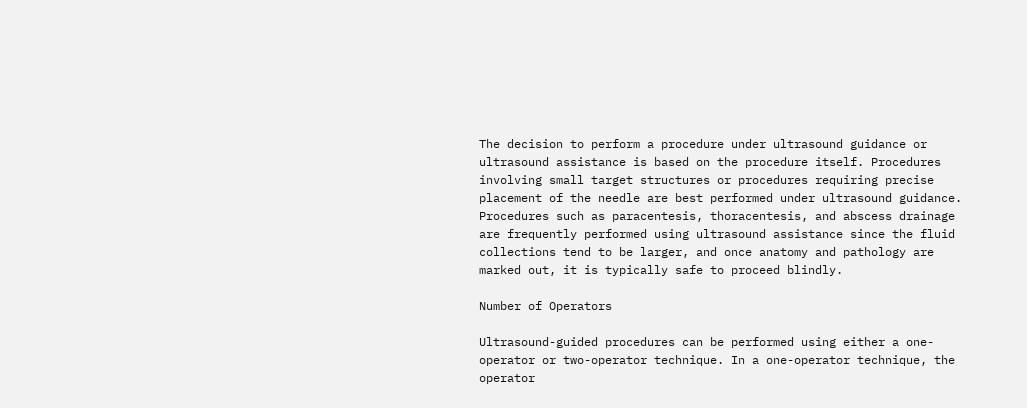The decision to perform a procedure under ultrasound guidance or ultrasound assistance is based on the procedure itself. Procedures involving small target structures or procedures requiring precise placement of the needle are best performed under ultrasound guidance. Procedures such as paracentesis, thoracentesis, and abscess drainage are frequently performed using ultrasound assistance since the fluid collections tend to be larger, and once anatomy and pathology are marked out, it is typically safe to proceed blindly.

Number of Operators

Ultrasound-guided procedures can be performed using either a one-operator or two-operator technique. In a one-operator technique, the operator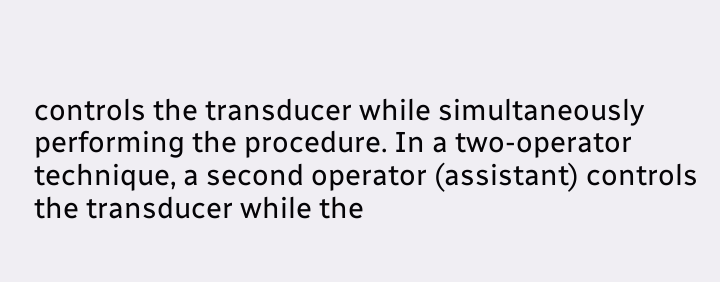controls the transducer while simultaneously performing the procedure. In a two-operator technique, a second operator (assistant) controls the transducer while the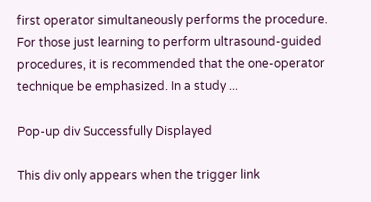first operator simultaneously performs the procedure. For those just learning to perform ultrasound-guided procedures, it is recommended that the one-operator technique be emphasized. In a study ...

Pop-up div Successfully Displayed

This div only appears when the trigger link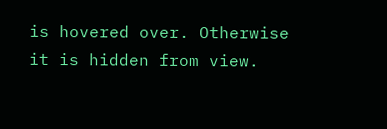is hovered over. Otherwise it is hidden from view.